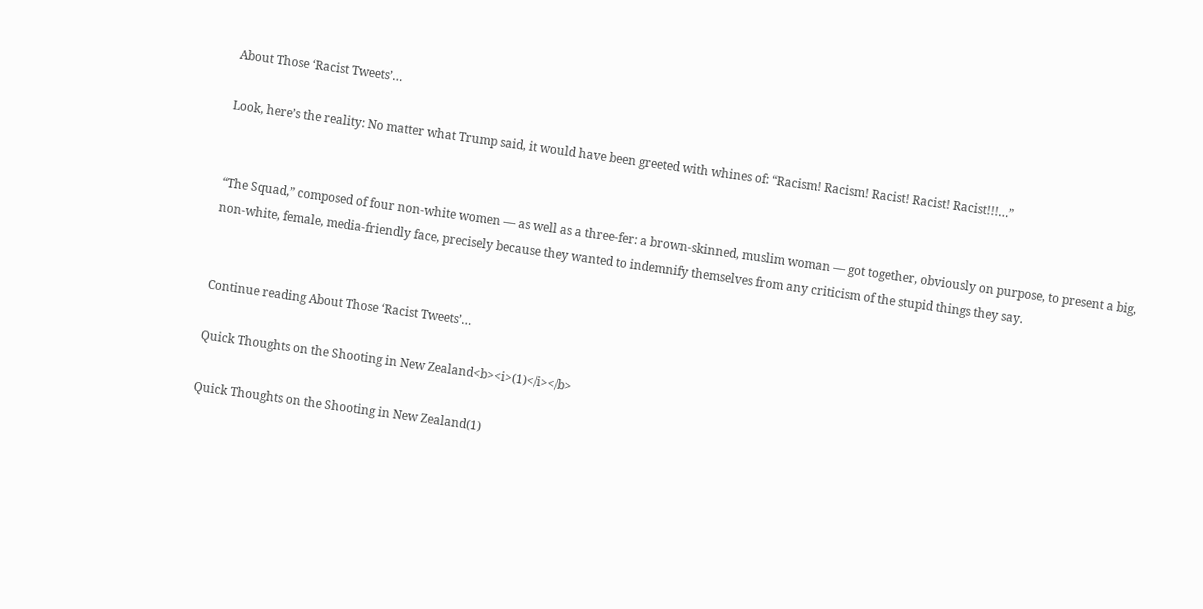About Those ‘Racist Tweets’…

Look, here’s the reality: No matter what Trump said, it would have been greeted with whines of: “Racism! Racism! Racist! Racist! Racist!!!…”


“The Squad,” composed of four non-white women — as well as a three-fer: a brown-skinned, muslim woman — got together, obviously on purpose, to present a big, non-white, female, media-friendly face, precisely because they wanted to indemnify themselves from any criticism of the stupid things they say.


Continue reading About Those ‘Racist Tweets’…

Quick Thoughts on the Shooting in New Zealand<b><i>(1)</i></b>

Quick Thoughts on the Shooting in New Zealand(1)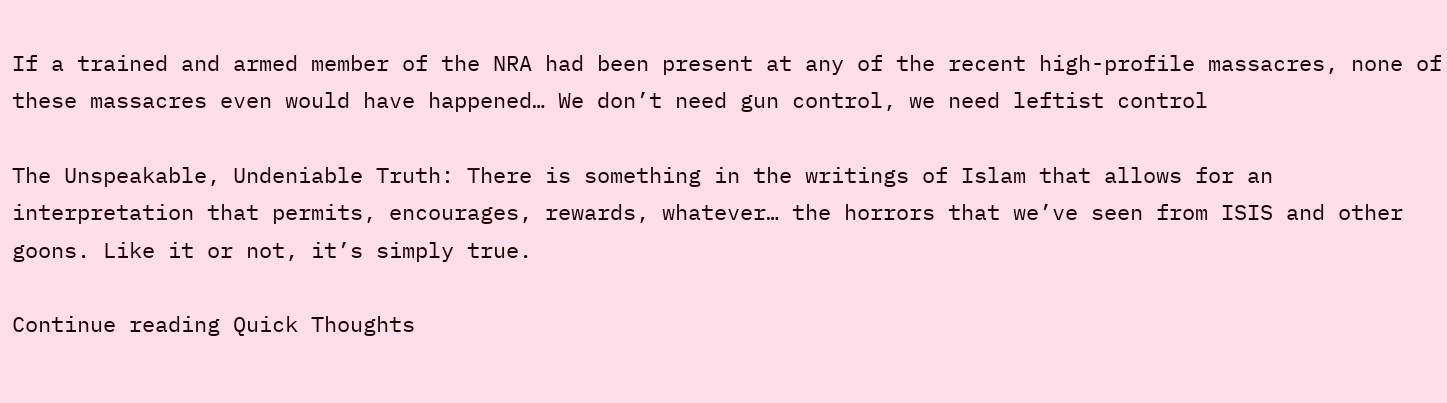If a trained and armed member of the NRA had been present at any of the recent high-profile massacres, none of these massacres even would have happened… We don’t need gun control, we need leftist control

The Unspeakable, Undeniable Truth: There is something in the writings of Islam that allows for an interpretation that permits, encourages, rewards, whatever… the horrors that we’ve seen from ISIS and other goons. Like it or not, it’s simply true.

Continue reading Quick Thoughts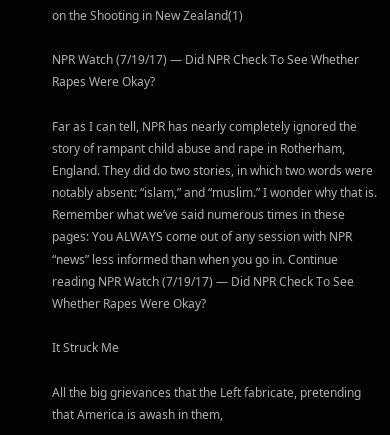on the Shooting in New Zealand(1)

NPR Watch (7/19/17) — Did NPR Check To See Whether Rapes Were Okay?

Far as I can tell, NPR has nearly completely ignored the story of rampant child abuse and rape in Rotherham, England. They did do two stories, in which two words were notably absent: “islam,” and “muslim.” I wonder why that is. Remember what we’ve said numerous times in these pages: You ALWAYS come out of any session with NPR “news” less informed than when you go in. Continue reading NPR Watch (7/19/17) — Did NPR Check To See Whether Rapes Were Okay?

It Struck Me

All the big grievances that the Left fabricate, pretending that America is awash in them,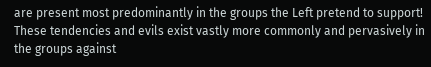are present most predominantly in the groups the Left pretend to support! These tendencies and evils exist vastly more commonly and pervasively in the groups against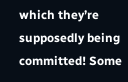which they’re supposedly being committed! Some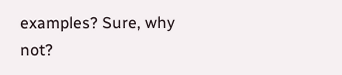examples? Sure, why not?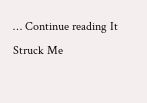… Continue reading It Struck Me